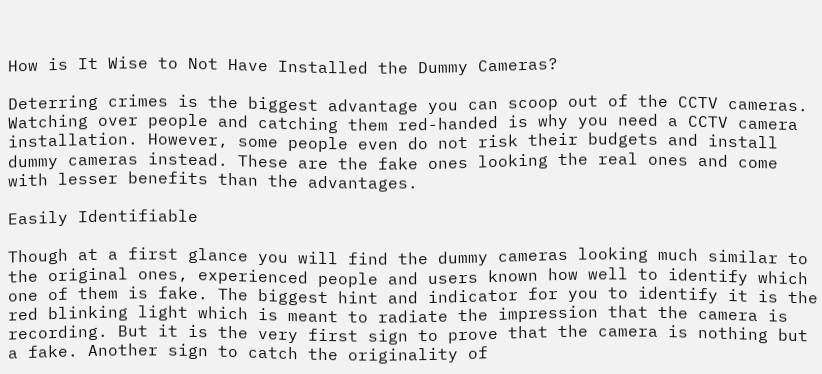How is It Wise to Not Have Installed the Dummy Cameras?

Deterring crimes is the biggest advantage you can scoop out of the CCTV cameras. Watching over people and catching them red-handed is why you need a CCTV camera installation. However, some people even do not risk their budgets and install dummy cameras instead. These are the fake ones looking the real ones and come with lesser benefits than the advantages.

Easily Identifiable

Though at a first glance you will find the dummy cameras looking much similar to the original ones, experienced people and users known how well to identify which one of them is fake. The biggest hint and indicator for you to identify it is the red blinking light which is meant to radiate the impression that the camera is recording. But it is the very first sign to prove that the camera is nothing but a fake. Another sign to catch the originality of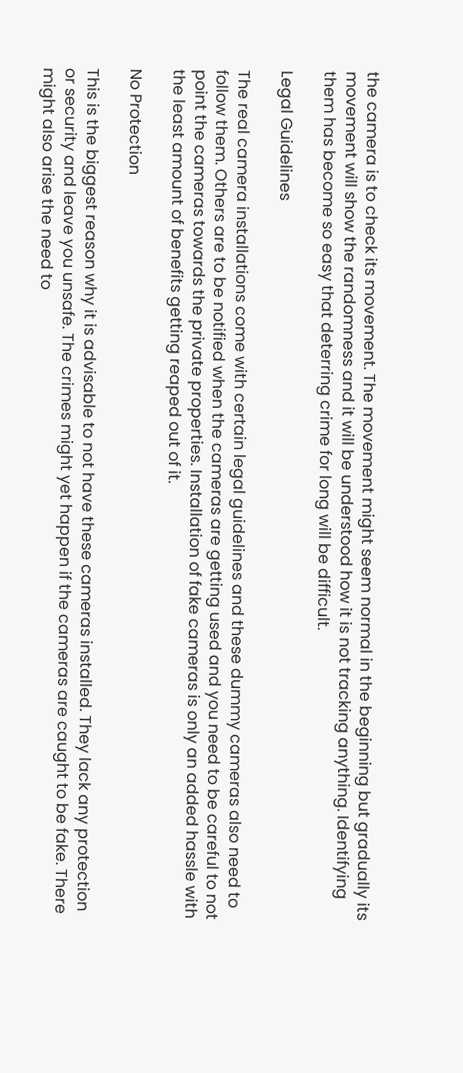the camera is to check its movement. The movement might seem normal in the beginning but gradually its movement will show the randomness and it will be understood how it is not tracking anything. Identifying them has become so easy that deterring crime for long will be difficult.

Legal Guidelines

The real camera installations come with certain legal guidelines and these dummy cameras also need to follow them. Others are to be notified when the cameras are getting used and you need to be careful to not point the cameras towards the private properties. Installation of fake cameras is only an added hassle with the least amount of benefits getting reaped out of it.

No Protection

This is the biggest reason why it is advisable to not have these cameras installed. They lack any protection or security and leave you unsafe. The crimes might yet happen if the cameras are caught to be fake. There might also arise the need to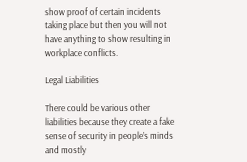show proof of certain incidents taking place but then you will not have anything to show resulting in workplace conflicts.

Legal Liabilities

There could be various other liabilities because they create a fake sense of security in people’s minds and mostly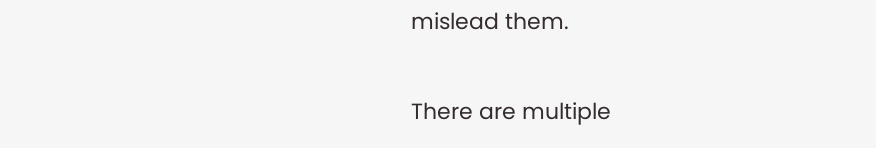mislead them.

There are multiple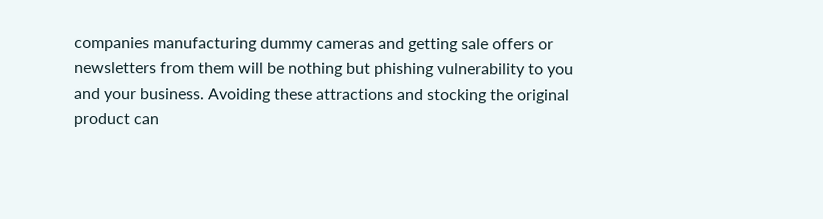companies manufacturing dummy cameras and getting sale offers or newsletters from them will be nothing but phishing vulnerability to you and your business. Avoiding these attractions and stocking the original product can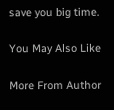save you big time.

You May Also Like

More From Author